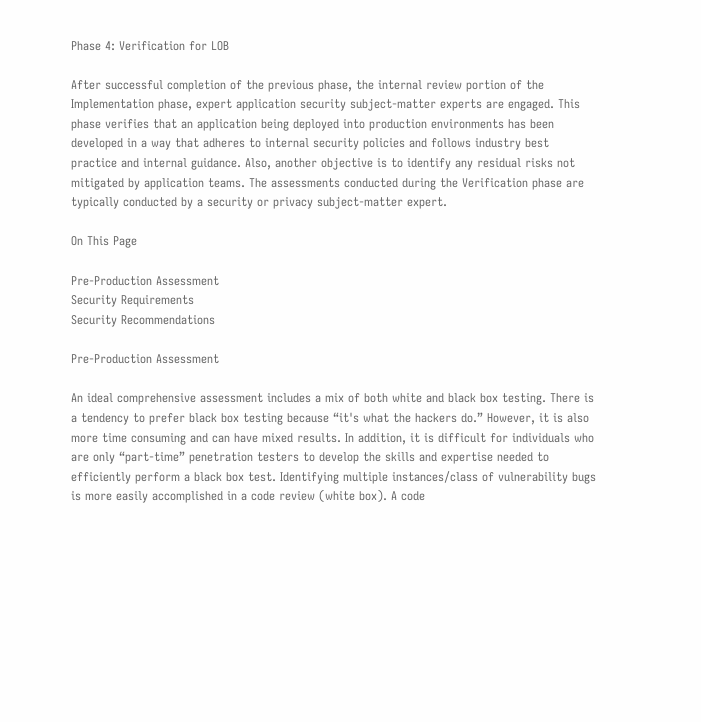Phase 4: Verification for LOB

After successful completion of the previous phase, the internal review portion of the Implementation phase, expert application security subject-matter experts are engaged. This phase verifies that an application being deployed into production environments has been developed in a way that adheres to internal security policies and follows industry best practice and internal guidance. Also, another objective is to identify any residual risks not mitigated by application teams. The assessments conducted during the Verification phase are typically conducted by a security or privacy subject-matter expert.

On This Page

Pre-Production Assessment
Security Requirements
Security Recommendations

Pre-Production Assessment

An ideal comprehensive assessment includes a mix of both white and black box testing. There is a tendency to prefer black box testing because “it's what the hackers do.” However, it is also more time consuming and can have mixed results. In addition, it is difficult for individuals who are only “part-time” penetration testers to develop the skills and expertise needed to efficiently perform a black box test. Identifying multiple instances/class of vulnerability bugs is more easily accomplished in a code review (white box). A code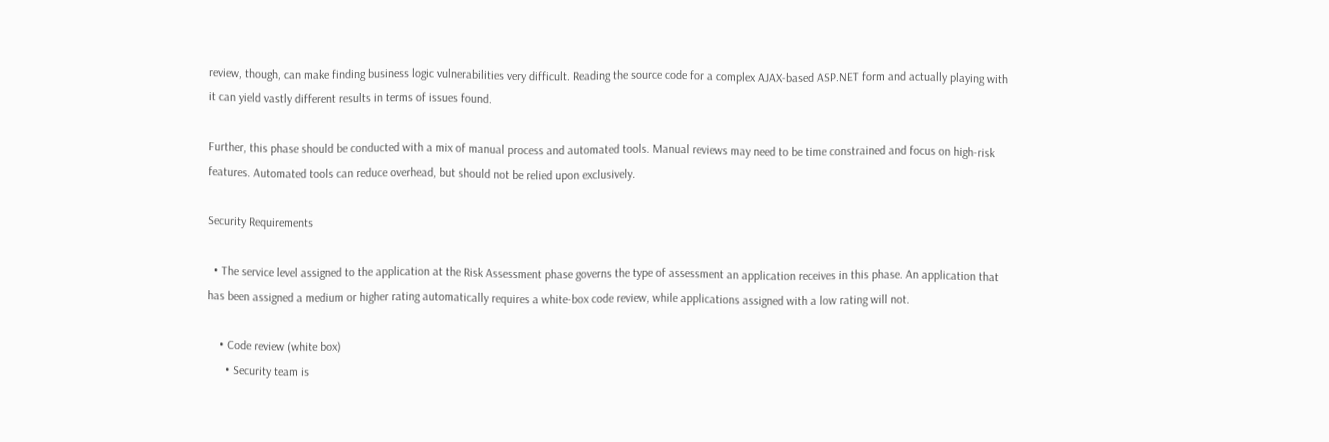review, though, can make finding business logic vulnerabilities very difficult. Reading the source code for a complex AJAX-based ASP.NET form and actually playing with it can yield vastly different results in terms of issues found.

Further, this phase should be conducted with a mix of manual process and automated tools. Manual reviews may need to be time constrained and focus on high-risk features. Automated tools can reduce overhead, but should not be relied upon exclusively.

Security Requirements

  • The service level assigned to the application at the Risk Assessment phase governs the type of assessment an application receives in this phase. An application that has been assigned a medium or higher rating automatically requires a white-box code review, while applications assigned with a low rating will not.

    • Code review (white box)
      • Security team is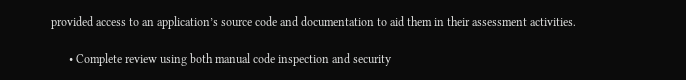provided access to an application’s source code and documentation to aid them in their assessment activities.

      • Complete review using both manual code inspection and security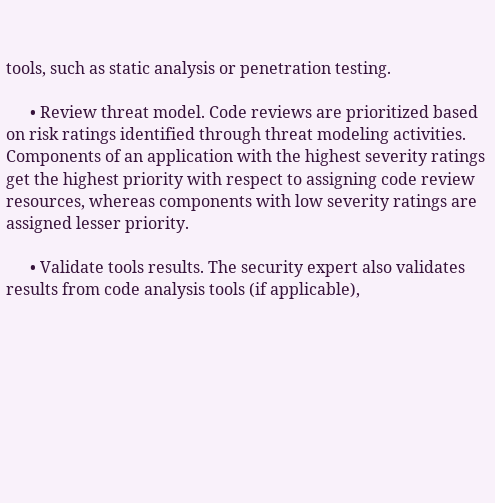tools, such as static analysis or penetration testing.

      • Review threat model. Code reviews are prioritized based on risk ratings identified through threat modeling activities. Components of an application with the highest severity ratings get the highest priority with respect to assigning code review resources, whereas components with low severity ratings are assigned lesser priority.

      • Validate tools results. The security expert also validates results from code analysis tools (if applicable),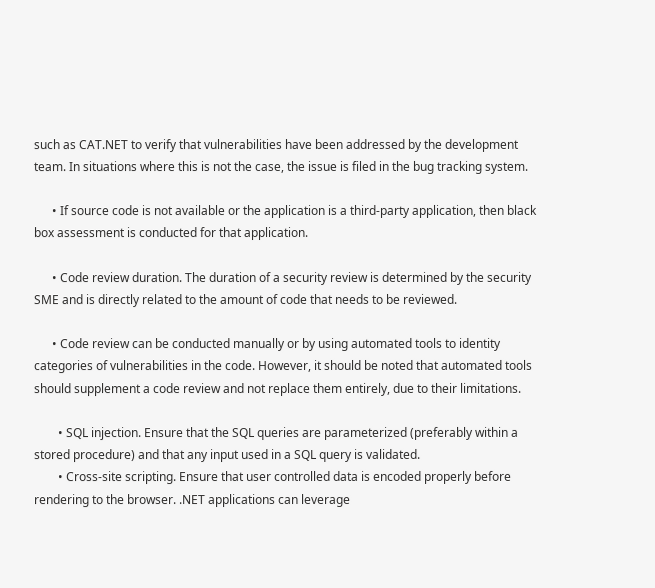such as CAT.NET to verify that vulnerabilities have been addressed by the development team. In situations where this is not the case, the issue is filed in the bug tracking system.

      • If source code is not available or the application is a third-party application, then black box assessment is conducted for that application.

      • Code review duration. The duration of a security review is determined by the security SME and is directly related to the amount of code that needs to be reviewed.

      • Code review can be conducted manually or by using automated tools to identity categories of vulnerabilities in the code. However, it should be noted that automated tools should supplement a code review and not replace them entirely, due to their limitations.

        • SQL injection. Ensure that the SQL queries are parameterized (preferably within a stored procedure) and that any input used in a SQL query is validated.
        • Cross-site scripting. Ensure that user controlled data is encoded properly before rendering to the browser. .NET applications can leverage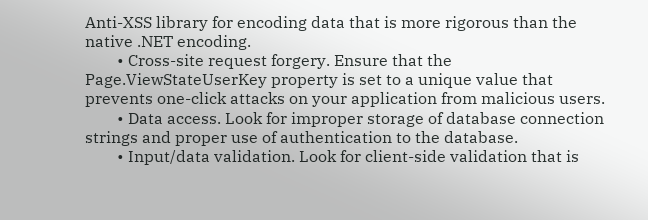Anti-XSS library for encoding data that is more rigorous than the native .NET encoding.
        • Cross-site request forgery. Ensure that the Page.ViewStateUserKey property is set to a unique value that prevents one-click attacks on your application from malicious users.
        • Data access. Look for improper storage of database connection strings and proper use of authentication to the database.
        • Input/data validation. Look for client-side validation that is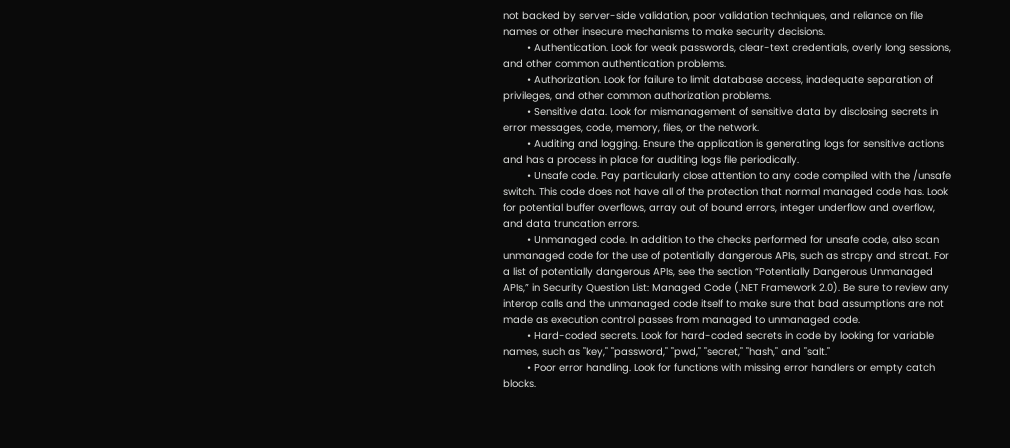not backed by server-side validation, poor validation techniques, and reliance on file names or other insecure mechanisms to make security decisions.
        • Authentication. Look for weak passwords, clear-text credentials, overly long sessions, and other common authentication problems.
        • Authorization. Look for failure to limit database access, inadequate separation of privileges, and other common authorization problems.
        • Sensitive data. Look for mismanagement of sensitive data by disclosing secrets in error messages, code, memory, files, or the network.
        • Auditing and logging. Ensure the application is generating logs for sensitive actions and has a process in place for auditing logs file periodically.
        • Unsafe code. Pay particularly close attention to any code compiled with the /unsafe switch. This code does not have all of the protection that normal managed code has. Look for potential buffer overflows, array out of bound errors, integer underflow and overflow, and data truncation errors.
        • Unmanaged code. In addition to the checks performed for unsafe code, also scan unmanaged code for the use of potentially dangerous APIs, such as strcpy and strcat. For a list of potentially dangerous APIs, see the section “Potentially Dangerous Unmanaged APIs,” in Security Question List: Managed Code (.NET Framework 2.0). Be sure to review any interop calls and the unmanaged code itself to make sure that bad assumptions are not made as execution control passes from managed to unmanaged code.
        • Hard-coded secrets. Look for hard-coded secrets in code by looking for variable names, such as "key," "password," "pwd," "secret," "hash," and "salt."
        • Poor error handling. Look for functions with missing error handlers or empty catch blocks.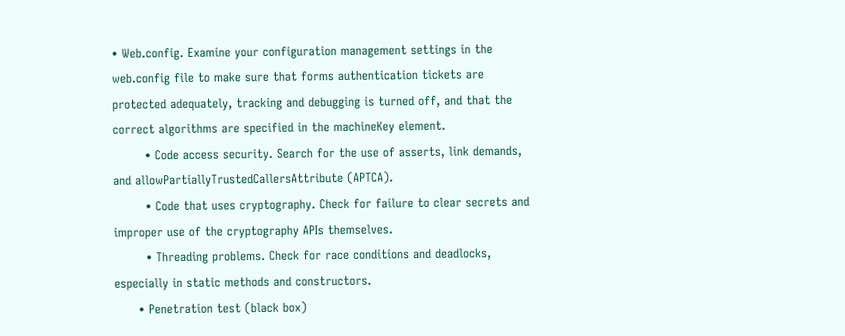• Web.config. Examine your configuration management settings in the web.config file to make sure that forms authentication tickets are protected adequately, tracking and debugging is turned off, and that the correct algorithms are specified in the machineKey element.
        • Code access security. Search for the use of asserts, link demands, and allowPartiallyTrustedCallersAttribute (APTCA).
        • Code that uses cryptography. Check for failure to clear secrets and improper use of the cryptography APIs themselves.
        • Threading problems. Check for race conditions and deadlocks, especially in static methods and constructors.
      • Penetration test (black box)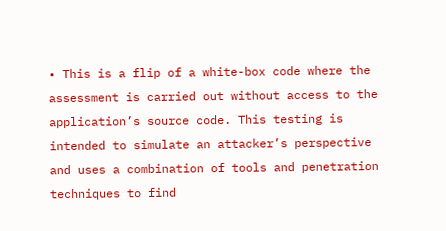• This is a flip of a white-box code where the assessment is carried out without access to the application’s source code. This testing is intended to simulate an attacker’s perspective and uses a combination of tools and penetration techniques to find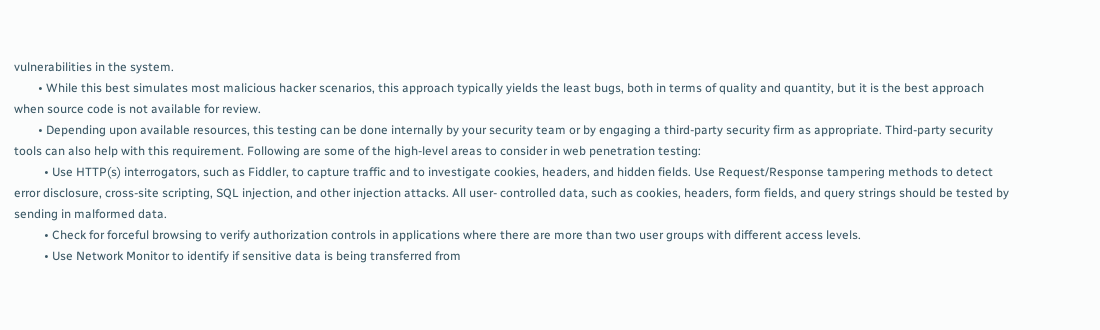vulnerabilities in the system.
        • While this best simulates most malicious hacker scenarios, this approach typically yields the least bugs, both in terms of quality and quantity, but it is the best approach when source code is not available for review.
        • Depending upon available resources, this testing can be done internally by your security team or by engaging a third-party security firm as appropriate. Third-party security tools can also help with this requirement. Following are some of the high-level areas to consider in web penetration testing:
          • Use HTTP(s) interrogators, such as Fiddler, to capture traffic and to investigate cookies, headers, and hidden fields. Use Request/Response tampering methods to detect error disclosure, cross-site scripting, SQL injection, and other injection attacks. All user- controlled data, such as cookies, headers, form fields, and query strings should be tested by sending in malformed data.
          • Check for forceful browsing to verify authorization controls in applications where there are more than two user groups with different access levels.
          • Use Network Monitor to identify if sensitive data is being transferred from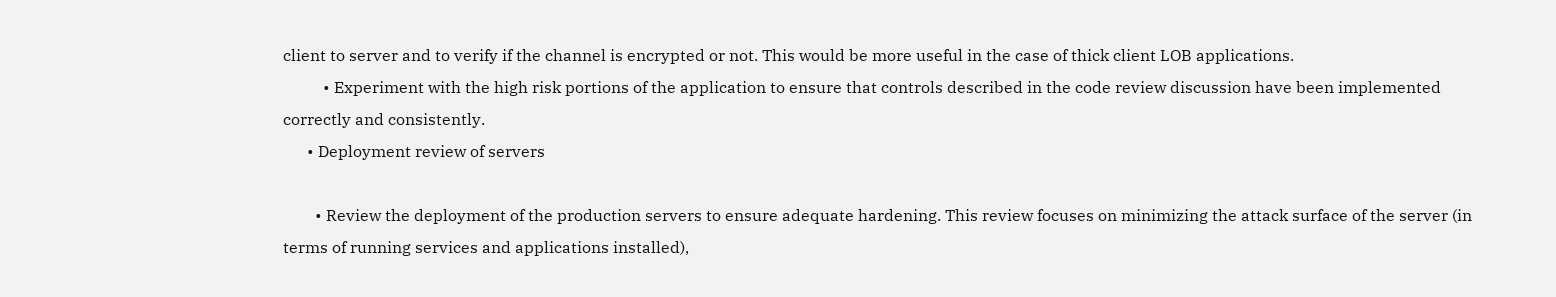client to server and to verify if the channel is encrypted or not. This would be more useful in the case of thick client LOB applications.
          • Experiment with the high risk portions of the application to ensure that controls described in the code review discussion have been implemented correctly and consistently.
      • Deployment review of servers

        • Review the deployment of the production servers to ensure adequate hardening. This review focuses on minimizing the attack surface of the server (in terms of running services and applications installed),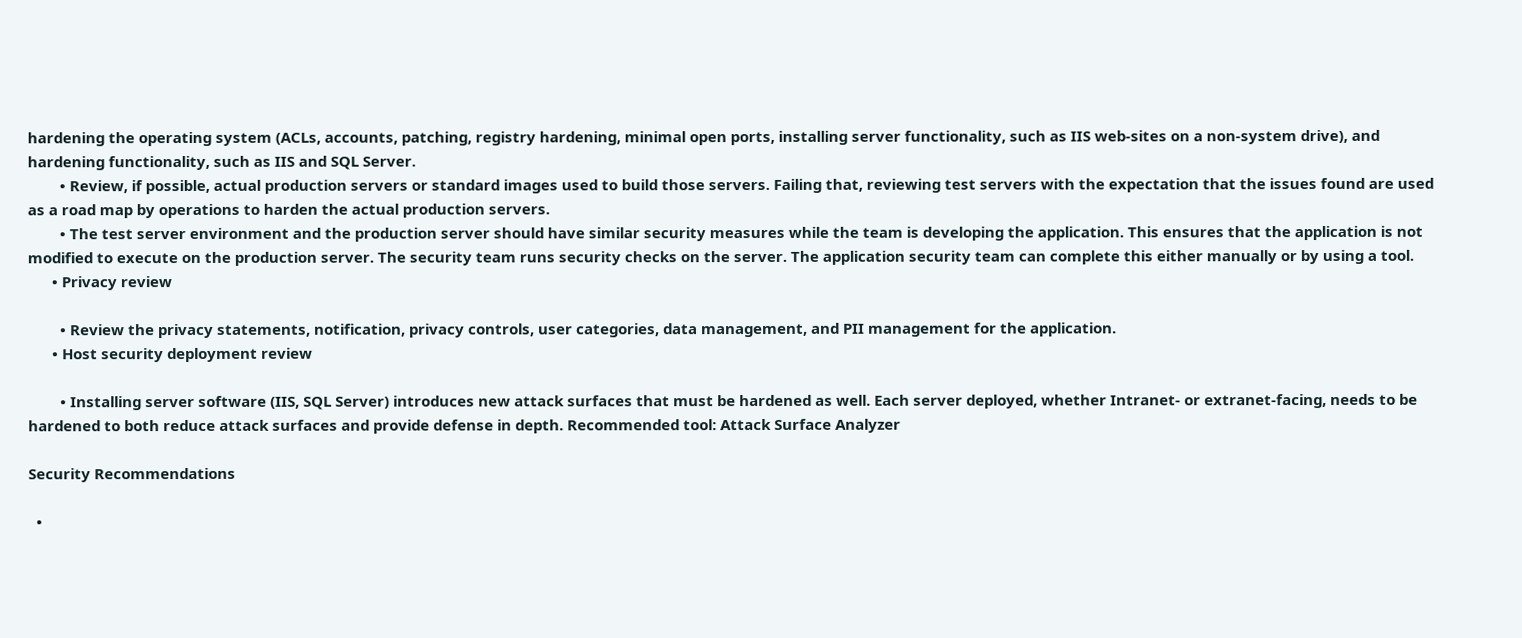hardening the operating system (ACLs, accounts, patching, registry hardening, minimal open ports, installing server functionality, such as IIS web-sites on a non-system drive), and hardening functionality, such as IIS and SQL Server.
        • Review, if possible, actual production servers or standard images used to build those servers. Failing that, reviewing test servers with the expectation that the issues found are used as a road map by operations to harden the actual production servers.
        • The test server environment and the production server should have similar security measures while the team is developing the application. This ensures that the application is not modified to execute on the production server. The security team runs security checks on the server. The application security team can complete this either manually or by using a tool.
      • Privacy review

        • Review the privacy statements, notification, privacy controls, user categories, data management, and PII management for the application.
      • Host security deployment review

        • Installing server software (IIS, SQL Server) introduces new attack surfaces that must be hardened as well. Each server deployed, whether Intranet- or extranet-facing, needs to be hardened to both reduce attack surfaces and provide defense in depth. Recommended tool: Attack Surface Analyzer

Security Recommendations

  •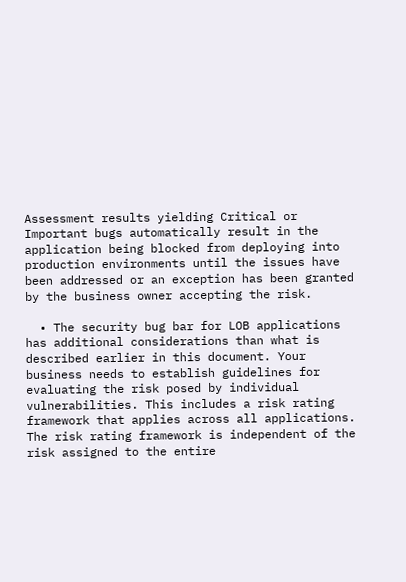Assessment results yielding Critical or Important bugs automatically result in the application being blocked from deploying into production environments until the issues have been addressed or an exception has been granted by the business owner accepting the risk.

  • The security bug bar for LOB applications has additional considerations than what is described earlier in this document. Your business needs to establish guidelines for evaluating the risk posed by individual vulnerabilities. This includes a risk rating framework that applies across all applications. The risk rating framework is independent of the risk assigned to the entire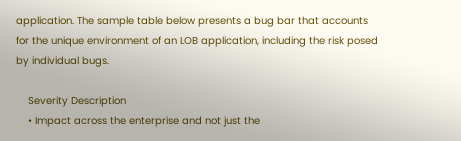application. The sample table below presents a bug bar that accounts for the unique environment of an LOB application, including the risk posed by individual bugs.

    Severity Description
    • Impact across the enterprise and not just the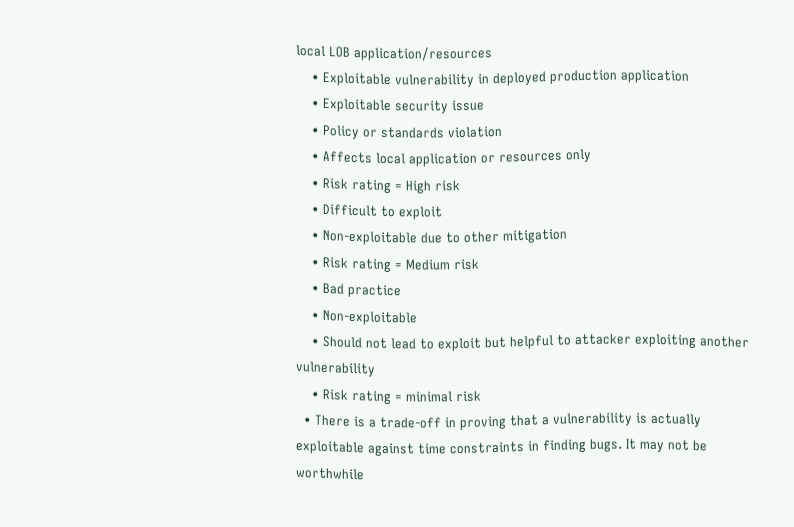local LOB application/resources
    • Exploitable vulnerability in deployed production application
    • Exploitable security issue
    • Policy or standards violation
    • Affects local application or resources only
    • Risk rating = High risk
    • Difficult to exploit
    • Non-exploitable due to other mitigation
    • Risk rating = Medium risk
    • Bad practice
    • Non-exploitable
    • Should not lead to exploit but helpful to attacker exploiting another vulnerability
    • Risk rating = minimal risk
  • There is a trade-off in proving that a vulnerability is actually exploitable against time constraints in finding bugs. It may not be worthwhile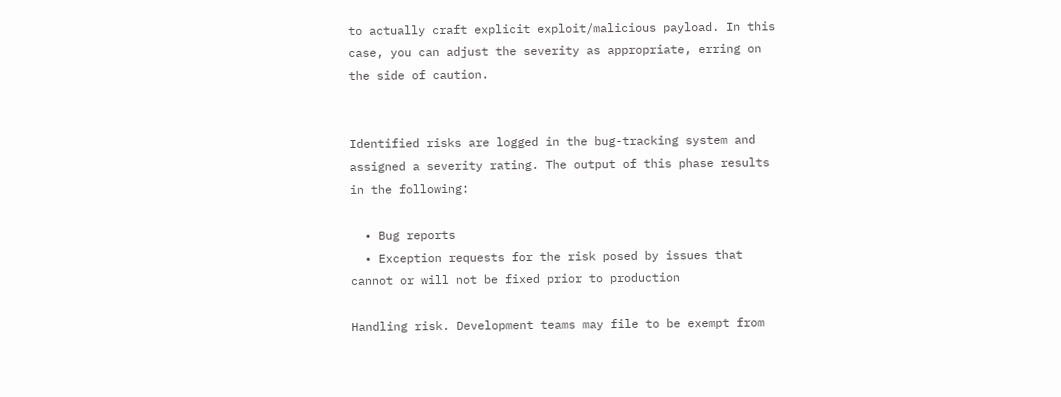to actually craft explicit exploit/malicious payload. In this case, you can adjust the severity as appropriate, erring on the side of caution.


Identified risks are logged in the bug-tracking system and assigned a severity rating. The output of this phase results in the following:

  • Bug reports
  • Exception requests for the risk posed by issues that cannot or will not be fixed prior to production

Handling risk. Development teams may file to be exempt from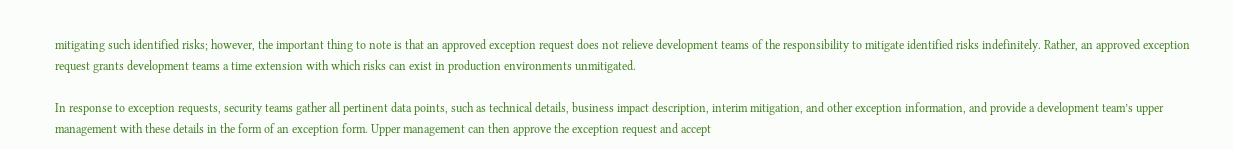mitigating such identified risks; however, the important thing to note is that an approved exception request does not relieve development teams of the responsibility to mitigate identified risks indefinitely. Rather, an approved exception request grants development teams a time extension with which risks can exist in production environments unmitigated.

In response to exception requests, security teams gather all pertinent data points, such as technical details, business impact description, interim mitigation, and other exception information, and provide a development team’s upper management with these details in the form of an exception form. Upper management can then approve the exception request and accept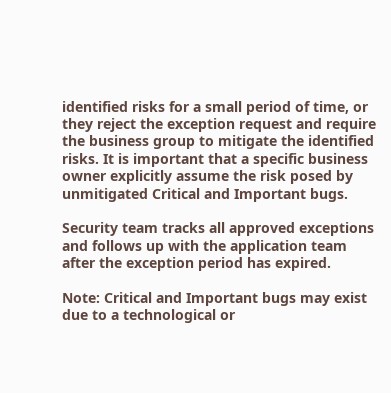identified risks for a small period of time, or they reject the exception request and require the business group to mitigate the identified risks. It is important that a specific business owner explicitly assume the risk posed by unmitigated Critical and Important bugs.

Security team tracks all approved exceptions and follows up with the application team after the exception period has expired.

Note: Critical and Important bugs may exist due to a technological or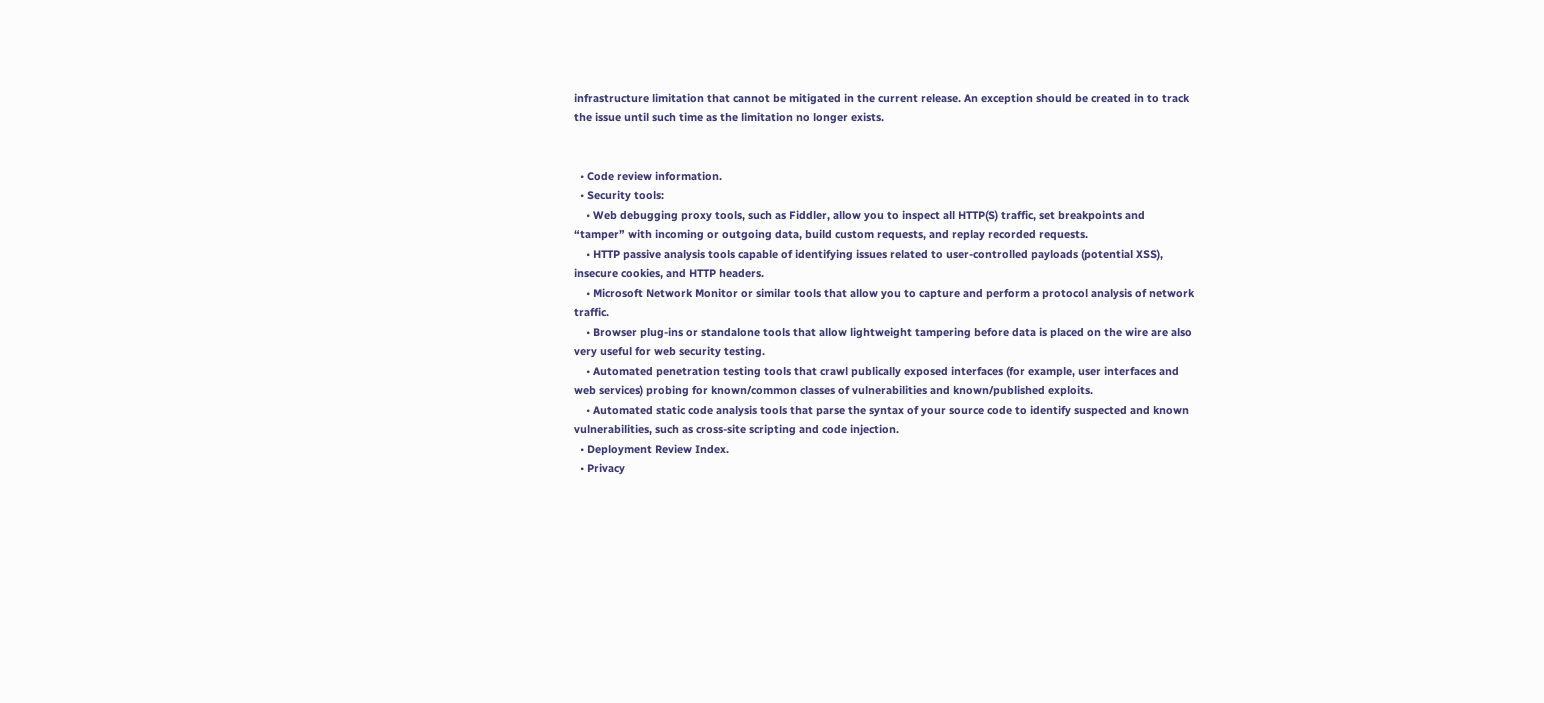infrastructure limitation that cannot be mitigated in the current release. An exception should be created in to track the issue until such time as the limitation no longer exists.


  • Code review information.
  • Security tools:
    • Web debugging proxy tools, such as Fiddler, allow you to inspect all HTTP(S) traffic, set breakpoints and “tamper” with incoming or outgoing data, build custom requests, and replay recorded requests.
    • HTTP passive analysis tools capable of identifying issues related to user-controlled payloads (potential XSS), insecure cookies, and HTTP headers.
    • Microsoft Network Monitor or similar tools that allow you to capture and perform a protocol analysis of network traffic.
    • Browser plug-ins or standalone tools that allow lightweight tampering before data is placed on the wire are also very useful for web security testing.
    • Automated penetration testing tools that crawl publically exposed interfaces (for example, user interfaces and web services) probing for known/common classes of vulnerabilities and known/published exploits.
    • Automated static code analysis tools that parse the syntax of your source code to identify suspected and known vulnerabilities, such as cross-site scripting and code injection.
  • Deployment Review Index.
  • Privacy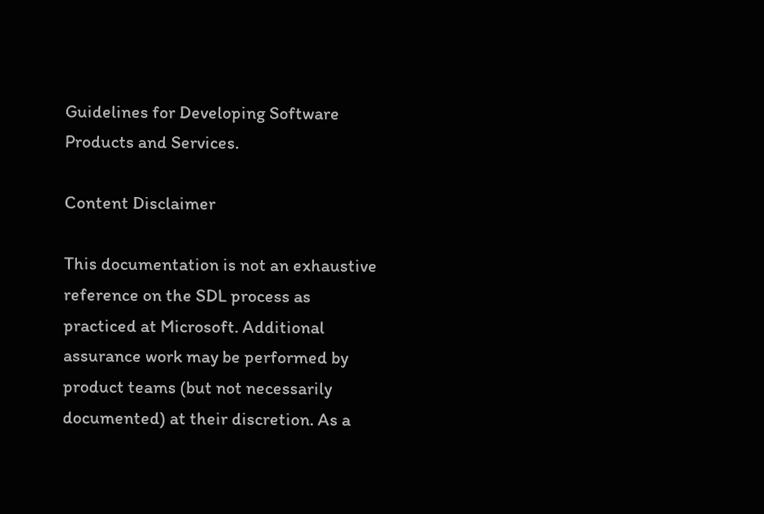Guidelines for Developing Software Products and Services.

Content Disclaimer

This documentation is not an exhaustive reference on the SDL process as practiced at Microsoft. Additional assurance work may be performed by product teams (but not necessarily documented) at their discretion. As a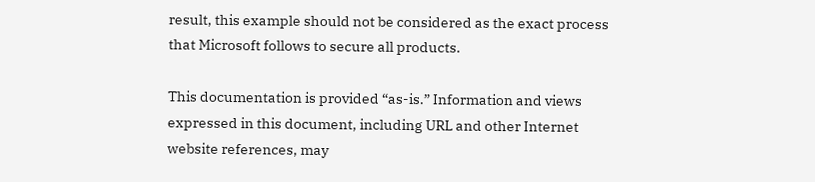result, this example should not be considered as the exact process that Microsoft follows to secure all products.

This documentation is provided “as-is.” Information and views expressed in this document, including URL and other Internet website references, may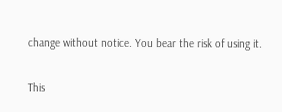change without notice. You bear the risk of using it.

This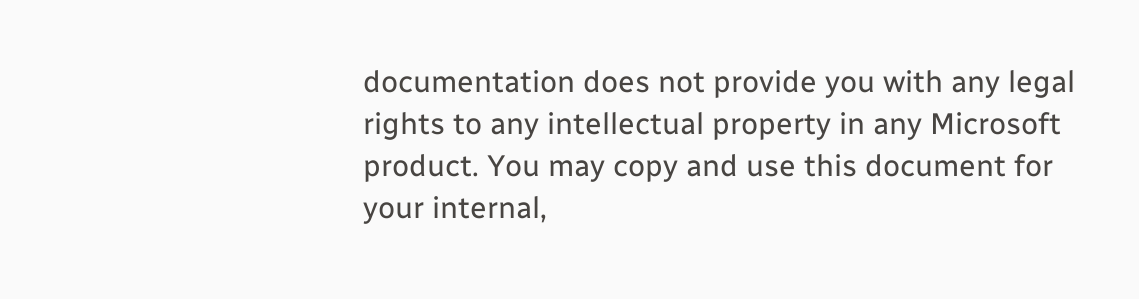documentation does not provide you with any legal rights to any intellectual property in any Microsoft product. You may copy and use this document for your internal,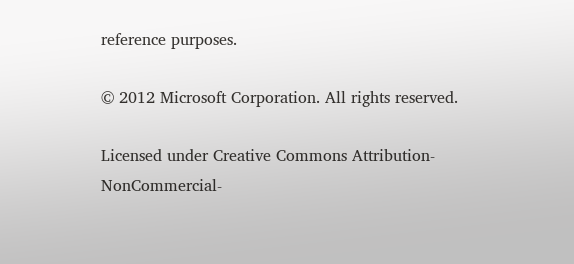reference purposes.

© 2012 Microsoft Corporation. All rights reserved.

Licensed under Creative Commons Attribution-NonCommercial-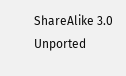ShareAlike 3.0 Unported